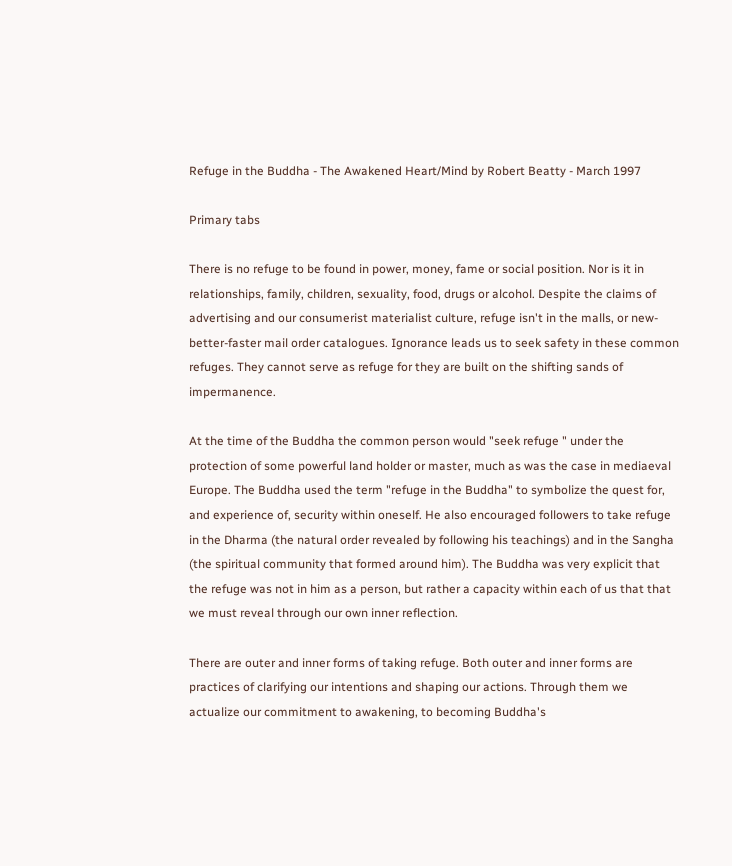Refuge in the Buddha - The Awakened Heart/Mind by Robert Beatty - March 1997

Primary tabs

There is no refuge to be found in power, money, fame or social position. Nor is it in relationships, family, children, sexuality, food, drugs or alcohol. Despite the claims of advertising and our consumerist materialist culture, refuge isn't in the malls, or new-better-faster mail order catalogues. Ignorance leads us to seek safety in these common refuges. They cannot serve as refuge for they are built on the shifting sands of impermanence.

At the time of the Buddha the common person would "seek refuge " under the protection of some powerful land holder or master, much as was the case in mediaeval Europe. The Buddha used the term "refuge in the Buddha" to symbolize the quest for, and experience of, security within oneself. He also encouraged followers to take refuge in the Dharma (the natural order revealed by following his teachings) and in the Sangha (the spiritual community that formed around him). The Buddha was very explicit that the refuge was not in him as a person, but rather a capacity within each of us that that we must reveal through our own inner reflection.

There are outer and inner forms of taking refuge. Both outer and inner forms are practices of clarifying our intentions and shaping our actions. Through them we actualize our commitment to awakening, to becoming Buddha's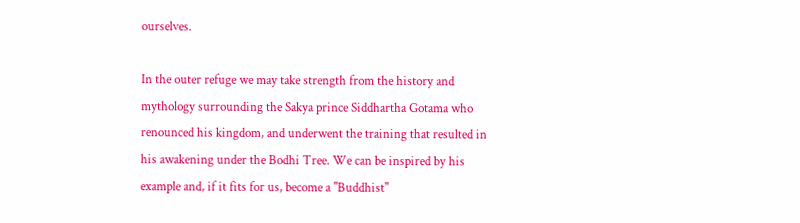ourselves.

In the outer refuge we may take strength from the history and mythology surrounding the Sakya prince Siddhartha Gotama who renounced his kingdom, and underwent the training that resulted in his awakening under the Bodhi Tree. We can be inspired by his example and, if it fits for us, become a "Buddhist"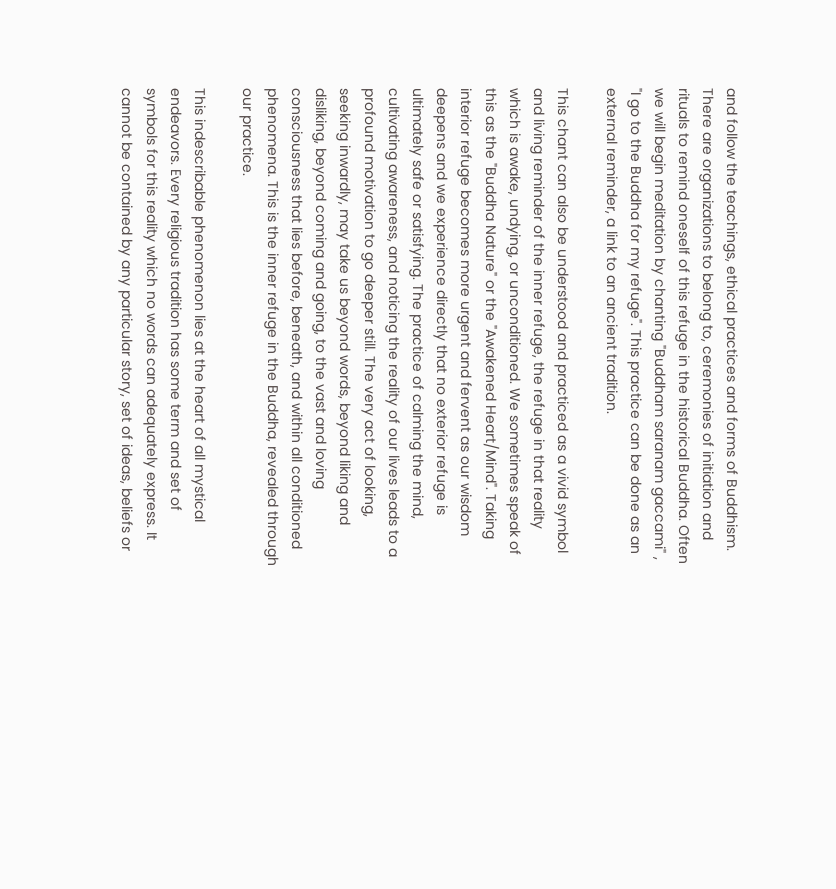and follow the teachings, ethical practices and forms of Buddhism. There are organizations to belong to, ceremonies of initiation and rituals to remind oneself of this refuge in the historical Buddha. Often we will begin meditation by chanting "Buddham saranam gaccami" , "I go to the Buddha for my refuge". This practice can be done as an external reminder, a link to an ancient tradition.

This chant can also be understood and practiced as a vivid symbol and living reminder of the inner refuge, the refuge in that reality which is awake, undying, or unconditioned. We sometimes speak of this as the "Buddha Nature" or the "Awakened Heart/Mind". Taking interior refuge becomes more urgent and fervent as our wisdom deepens and we experience directly that no exterior refuge is ultimately safe or satisfying. The practice of calming the mind, cultivating awareness, and noticing the reality of our lives leads to a profound motivation to go deeper still. The very act of looking, seeking inwardly, may take us beyond words, beyond liking and disliking, beyond coming and going, to the vast and loving consciousness that lies before, beneath, and within all conditioned phenomena. This is the inner refuge in the Buddha, revealed through our practice.

This indescribable phenomenon lies at the heart of all mystical endeavors. Every religious tradition has some term and set of symbols for this reality which no words can adequately express. It cannot be contained by any particular story, set of ideas, beliefs or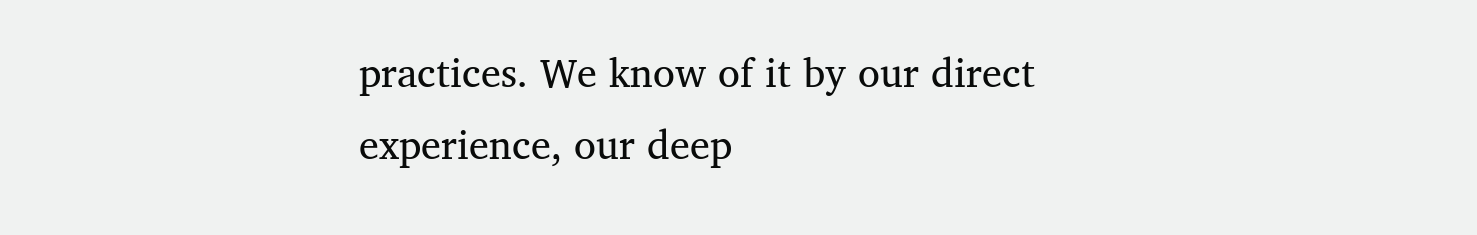practices. We know of it by our direct experience, our deep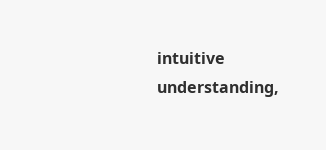intuitive understanding,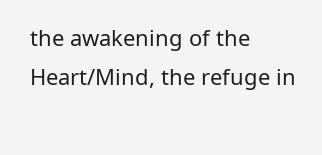the awakening of the Heart/Mind, the refuge in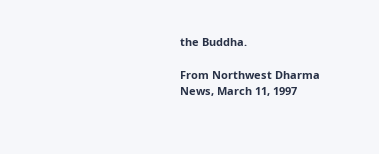the Buddha.

From Northwest Dharma News, March 11, 1997